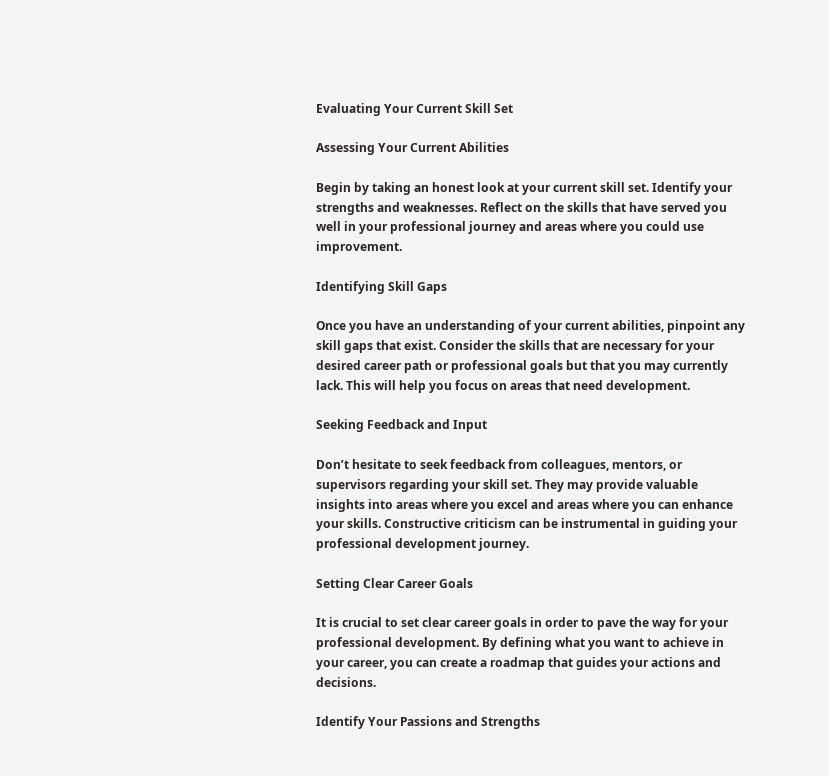Evaluating Your Current Skill Set

Assessing Your Current Abilities

Begin by taking an honest look at your current skill set. Identify your strengths and weaknesses. Reflect on the skills that have served you well in your professional journey and areas where you could use improvement.

Identifying Skill Gaps

Once you have an understanding of your current abilities, pinpoint any skill gaps that exist. Consider the skills that are necessary for your desired career path or professional goals but that you may currently lack. This will help you focus on areas that need development.

Seeking Feedback and Input

Don’t hesitate to seek feedback from colleagues, mentors, or supervisors regarding your skill set. They may provide valuable insights into areas where you excel and areas where you can enhance your skills. Constructive criticism can be instrumental in guiding your professional development journey.

Setting Clear Career Goals

It is crucial to set clear career goals in order to pave the way for your professional development. By defining what you want to achieve in your career, you can create a roadmap that guides your actions and decisions.

Identify Your Passions and Strengths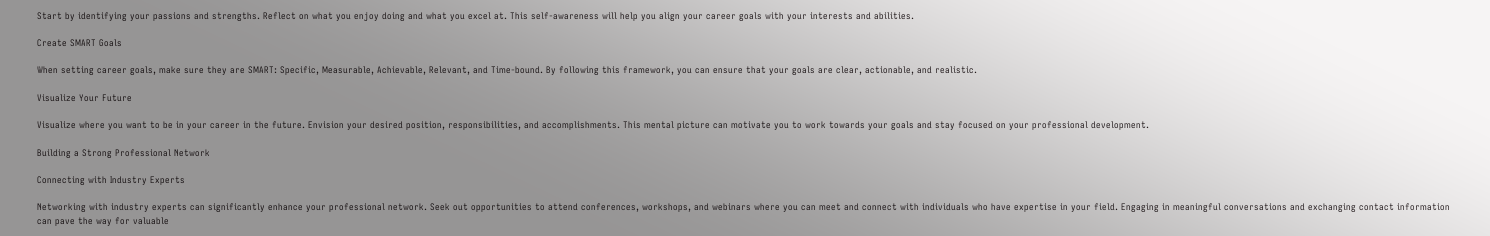Start by identifying your passions and strengths. Reflect on what you enjoy doing and what you excel at. This self-awareness will help you align your career goals with your interests and abilities.

Create SMART Goals

When setting career goals, make sure they are SMART: Specific, Measurable, Achievable, Relevant, and Time-bound. By following this framework, you can ensure that your goals are clear, actionable, and realistic.

Visualize Your Future

Visualize where you want to be in your career in the future. Envision your desired position, responsibilities, and accomplishments. This mental picture can motivate you to work towards your goals and stay focused on your professional development.

Building a Strong Professional Network

Connecting with Industry Experts

Networking with industry experts can significantly enhance your professional network. Seek out opportunities to attend conferences, workshops, and webinars where you can meet and connect with individuals who have expertise in your field. Engaging in meaningful conversations and exchanging contact information can pave the way for valuable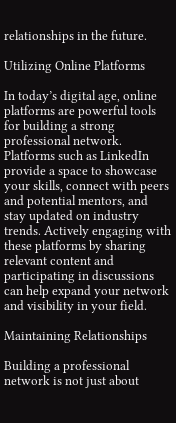relationships in the future.

Utilizing Online Platforms

In today’s digital age, online platforms are powerful tools for building a strong professional network. Platforms such as LinkedIn provide a space to showcase your skills, connect with peers and potential mentors, and stay updated on industry trends. Actively engaging with these platforms by sharing relevant content and participating in discussions can help expand your network and visibility in your field.

Maintaining Relationships

Building a professional network is not just about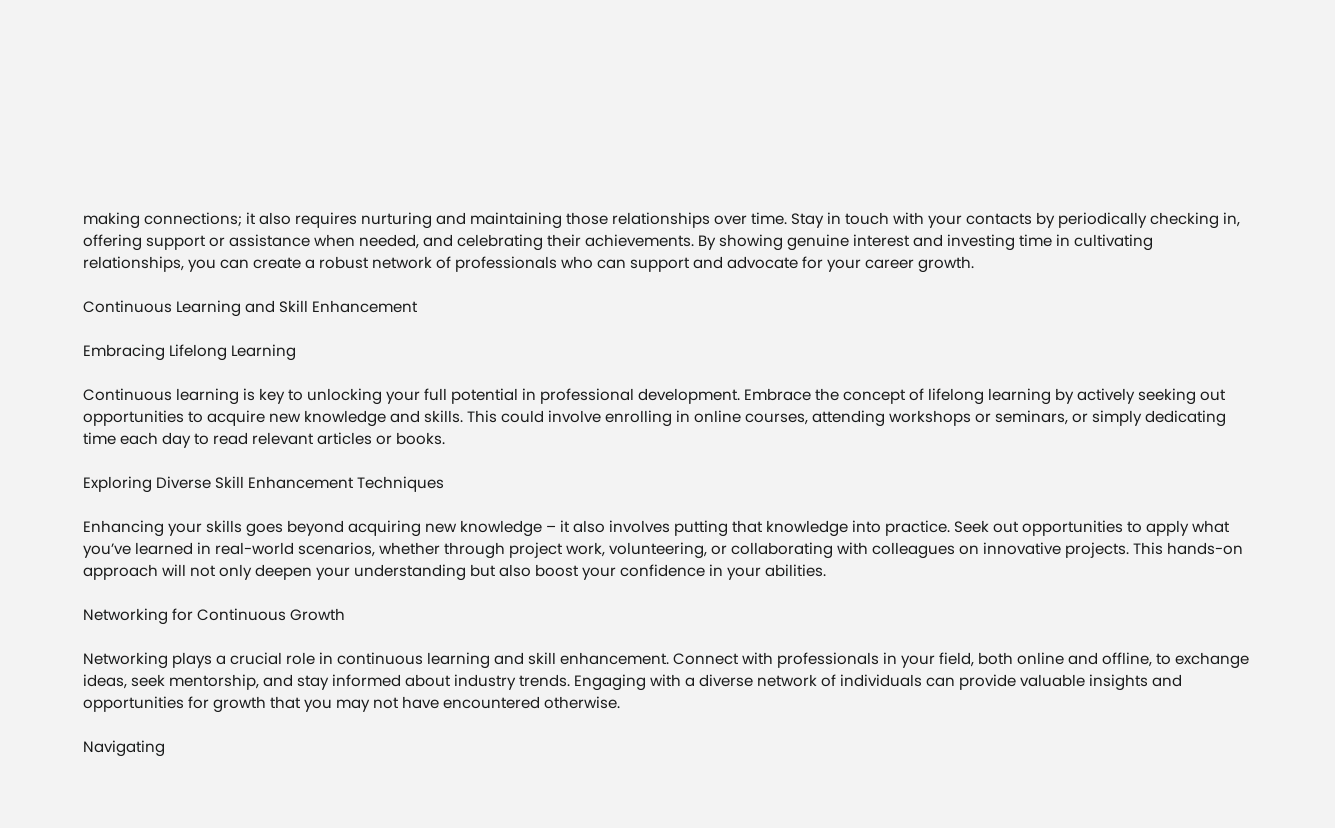making connections; it also requires nurturing and maintaining those relationships over time. Stay in touch with your contacts by periodically checking in, offering support or assistance when needed, and celebrating their achievements. By showing genuine interest and investing time in cultivating relationships, you can create a robust network of professionals who can support and advocate for your career growth.

Continuous Learning and Skill Enhancement

Embracing Lifelong Learning

Continuous learning is key to unlocking your full potential in professional development. Embrace the concept of lifelong learning by actively seeking out opportunities to acquire new knowledge and skills. This could involve enrolling in online courses, attending workshops or seminars, or simply dedicating time each day to read relevant articles or books.

Exploring Diverse Skill Enhancement Techniques

Enhancing your skills goes beyond acquiring new knowledge – it also involves putting that knowledge into practice. Seek out opportunities to apply what you’ve learned in real-world scenarios, whether through project work, volunteering, or collaborating with colleagues on innovative projects. This hands-on approach will not only deepen your understanding but also boost your confidence in your abilities.

Networking for Continuous Growth

Networking plays a crucial role in continuous learning and skill enhancement. Connect with professionals in your field, both online and offline, to exchange ideas, seek mentorship, and stay informed about industry trends. Engaging with a diverse network of individuals can provide valuable insights and opportunities for growth that you may not have encountered otherwise.

Navigating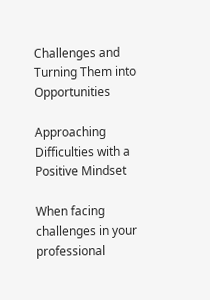Challenges and Turning Them into Opportunities

Approaching Difficulties with a Positive Mindset

When facing challenges in your professional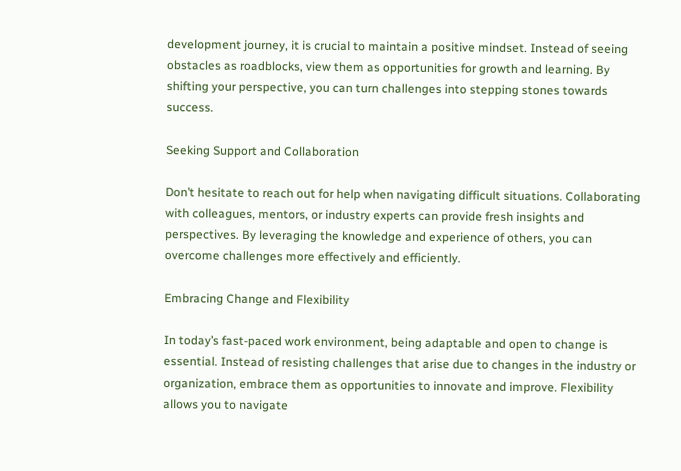development journey, it is crucial to maintain a positive mindset. Instead of seeing obstacles as roadblocks, view them as opportunities for growth and learning. By shifting your perspective, you can turn challenges into stepping stones towards success.

Seeking Support and Collaboration

Don’t hesitate to reach out for help when navigating difficult situations. Collaborating with colleagues, mentors, or industry experts can provide fresh insights and perspectives. By leveraging the knowledge and experience of others, you can overcome challenges more effectively and efficiently.

Embracing Change and Flexibility

In today’s fast-paced work environment, being adaptable and open to change is essential. Instead of resisting challenges that arise due to changes in the industry or organization, embrace them as opportunities to innovate and improve. Flexibility allows you to navigate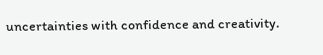uncertainties with confidence and creativity.